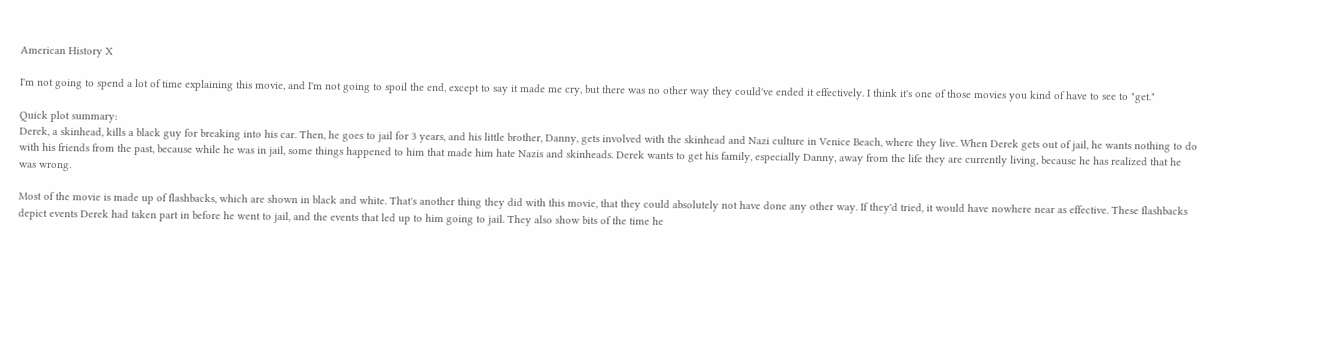American History X

I'm not going to spend a lot of time explaining this movie, and I'm not going to spoil the end, except to say it made me cry, but there was no other way they could've ended it effectively. I think it's one of those movies you kind of have to see to "get."

Quick plot summary:
Derek, a skinhead, kills a black guy for breaking into his car. Then, he goes to jail for 3 years, and his little brother, Danny, gets involved with the skinhead and Nazi culture in Venice Beach, where they live. When Derek gets out of jail, he wants nothing to do with his friends from the past, because while he was in jail, some things happened to him that made him hate Nazis and skinheads. Derek wants to get his family, especially Danny, away from the life they are currently living, because he has realized that he was wrong.

Most of the movie is made up of flashbacks, which are shown in black and white. That's another thing they did with this movie, that they could absolutely not have done any other way. If they'd tried, it would have nowhere near as effective. These flashbacks depict events Derek had taken part in before he went to jail, and the events that led up to him going to jail. They also show bits of the time he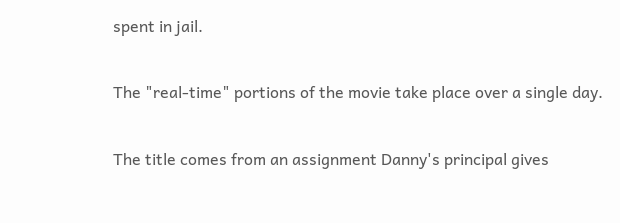spent in jail.

The "real-time" portions of the movie take place over a single day.

The title comes from an assignment Danny's principal gives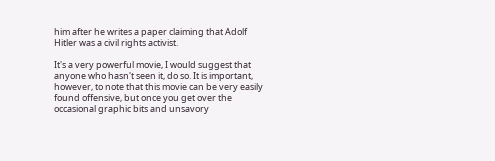him after he writes a paper claiming that Adolf Hitler was a civil rights activist.

It's a very powerful movie, I would suggest that anyone who hasn't seen it, do so. It is important, however, to note that this movie can be very easily found offensive, but once you get over the occasional graphic bits and unsavory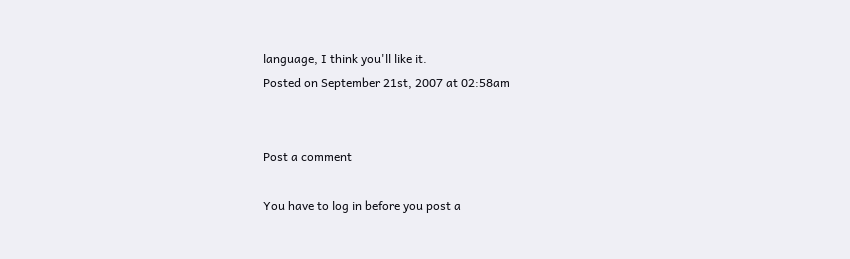language, I think you'll like it.
Posted on September 21st, 2007 at 02:58am


Post a comment

You have to log in before you post a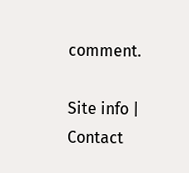comment.

Site info | Contact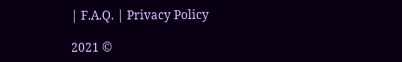| F.A.Q. | Privacy Policy

2021 ©